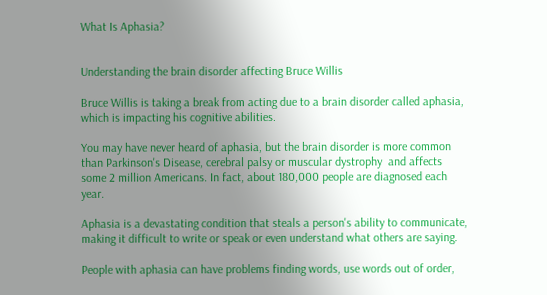What Is Aphasia?


Understanding the brain disorder affecting Bruce Willis

Bruce Willis is taking a break from acting due to a brain disorder called aphasia, which is impacting his cognitive abilities.

You may have never heard of aphasia, but the brain disorder is more common than Parkinson's Disease, cerebral palsy or muscular dystrophy  and affects some 2 million Americans. In fact, about 180,000 people are diagnosed each year.

Aphasia is a devastating condition that steals a person's ability to communicate, making it difficult to write or speak or even understand what others are saying.

People with aphasia can have problems finding words, use words out of order,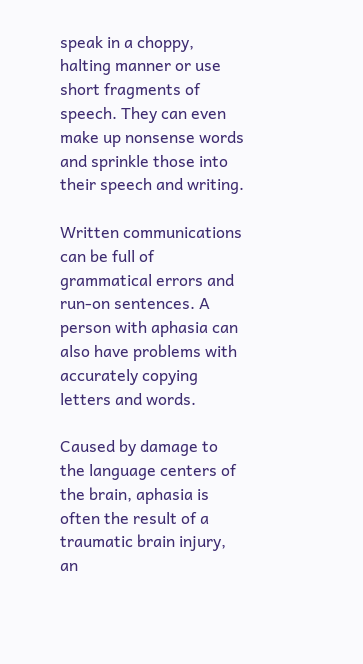speak in a choppy, halting manner or use short fragments of speech. They can even make up nonsense words and sprinkle those into their speech and writing.

Written communications can be full of grammatical errors and run-on sentences. A person with aphasia can also have problems with accurately copying letters and words.

Caused by damage to the language centers of the brain, aphasia is often the result of a traumatic brain injury, an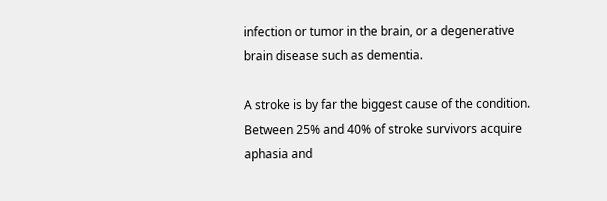infection or tumor in the brain, or a degenerative brain disease such as dementia.

A stroke is by far the biggest cause of the condition. Between 25% and 40% of stroke survivors acquire aphasia and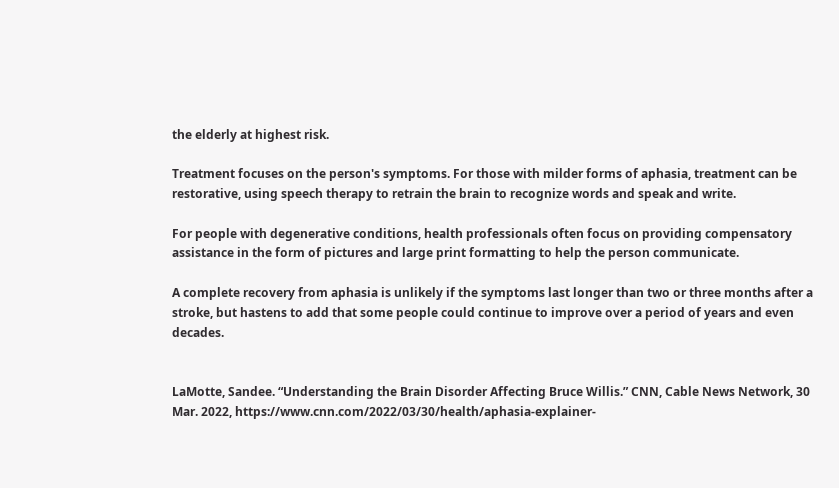the elderly at highest risk.

Treatment focuses on the person's symptoms. For those with milder forms of aphasia, treatment can be restorative, using speech therapy to retrain the brain to recognize words and speak and write.

For people with degenerative conditions, health professionals often focus on providing compensatory assistance in the form of pictures and large print formatting to help the person communicate.

A complete recovery from aphasia is unlikely if the symptoms last longer than two or three months after a stroke, but hastens to add that some people could continue to improve over a period of years and even decades.


LaMotte, Sandee. “Understanding the Brain Disorder Affecting Bruce Willis.” CNN, Cable News Network, 30 Mar. 2022, https://www.cnn.com/2022/03/30/health/aphasia-explainer-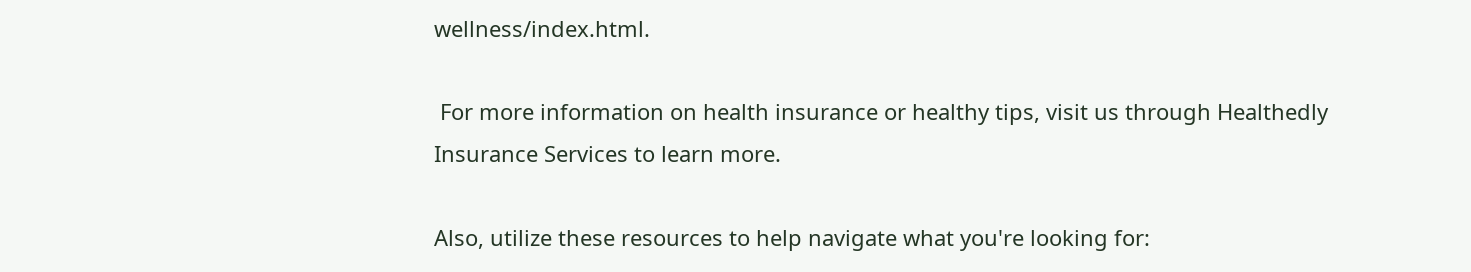wellness/index.html.

 For more information on health insurance or healthy tips, visit us through Healthedly Insurance Services to learn more.

Also, utilize these resources to help navigate what you're looking for: